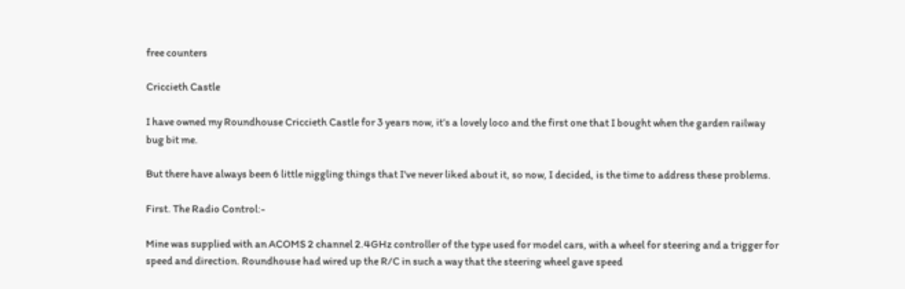free counters

Criccieth Castle

I have owned my Roundhouse Criccieth Castle for 3 years now, it’s a lovely loco and the first one that I bought when the garden railway bug bit me.

But there have always been 6 little niggling things that I've never liked about it, so now, I decided, is the time to address these problems.

First. The Radio Control:-

Mine was supplied with an ACOMS 2 channel 2.4GHz controller of the type used for model cars, with a wheel for steering and a trigger for speed and direction. Roundhouse had wired up the R/C in such a way that the steering wheel gave speed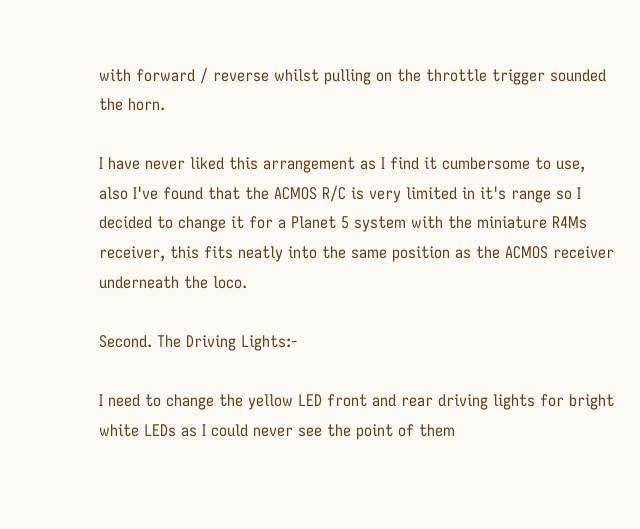with forward / reverse whilst pulling on the throttle trigger sounded the horn.

I have never liked this arrangement as I find it cumbersome to use, also I've found that the ACMOS R/C is very limited in it's range so I decided to change it for a Planet 5 system with the miniature R4Ms receiver, this fits neatly into the same position as the ACMOS receiver underneath the loco.

Second. The Driving Lights:-

I need to change the yellow LED front and rear driving lights for bright white LEDs as I could never see the point of them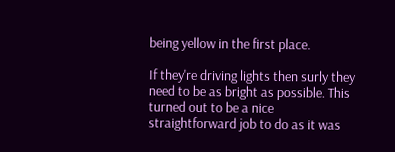being yellow in the first place.

If they're driving lights then surly they need to be as bright as possible. This turned out to be a nice straightforward job to do as it was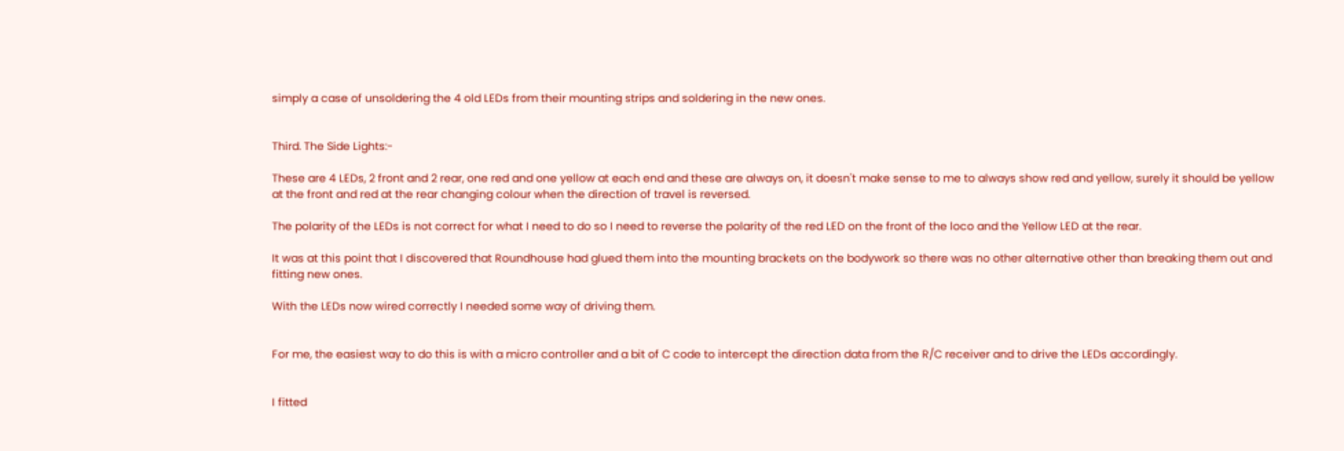simply a case of unsoldering the 4 old LEDs from their mounting strips and soldering in the new ones.


Third. The Side Lights:-

These are 4 LEDs, 2 front and 2 rear, one red and one yellow at each end and these are always on, it doesn't make sense to me to always show red and yellow, surely it should be yellow at the front and red at the rear changing colour when the direction of travel is reversed.

The polarity of the LEDs is not correct for what I need to do so I need to reverse the polarity of the red LED on the front of the loco and the Yellow LED at the rear.

It was at this point that I discovered that Roundhouse had glued them into the mounting brackets on the bodywork so there was no other alternative other than breaking them out and fitting new ones.

With the LEDs now wired correctly I needed some way of driving them.


For me, the easiest way to do this is with a micro controller and a bit of C code to intercept the direction data from the R/C receiver and to drive the LEDs accordingly.


I fitted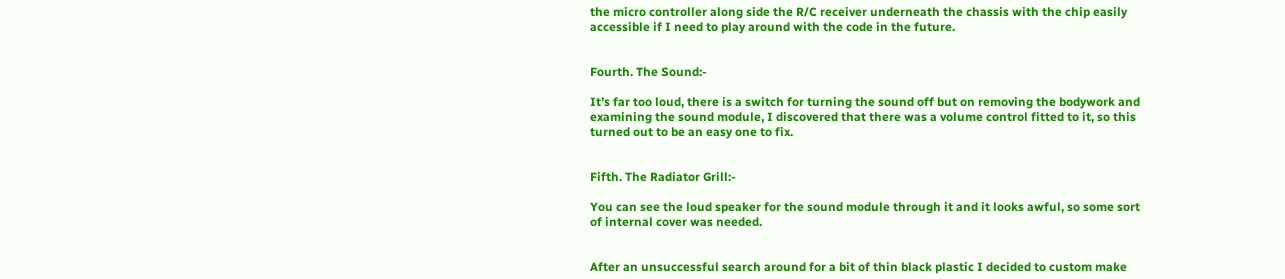the micro controller along side the R/C receiver underneath the chassis with the chip easily accessible if I need to play around with the code in the future.


Fourth. The Sound:-

It’s far too loud, there is a switch for turning the sound off but on removing the bodywork and examining the sound module, I discovered that there was a volume control fitted to it, so this turned out to be an easy one to fix.


Fifth. The Radiator Grill:-

You can see the loud speaker for the sound module through it and it looks awful, so some sort of internal cover was needed.


After an unsuccessful search around for a bit of thin black plastic I decided to custom make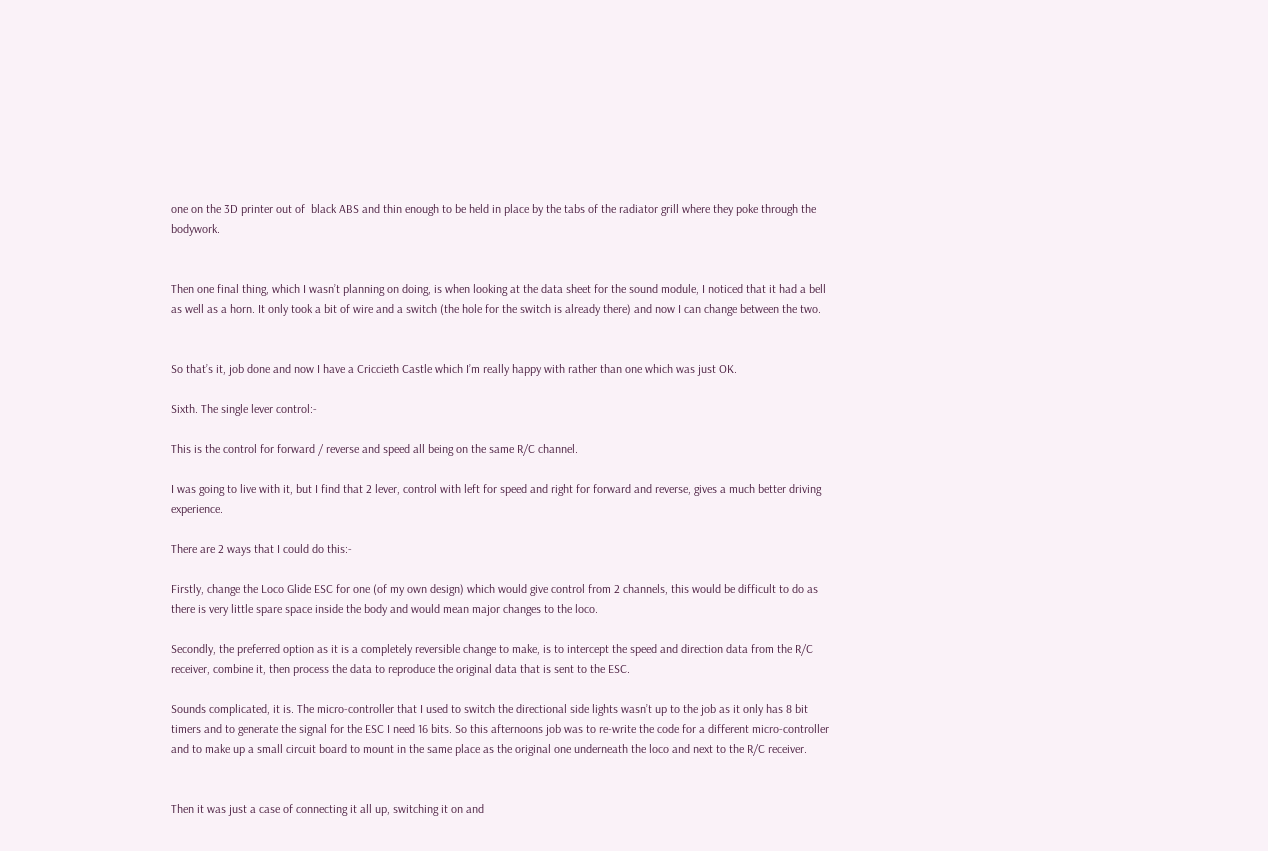one on the 3D printer out of  black ABS and thin enough to be held in place by the tabs of the radiator grill where they poke through the bodywork.


Then one final thing, which I wasn’t planning on doing, is when looking at the data sheet for the sound module, I noticed that it had a bell as well as a horn. It only took a bit of wire and a switch (the hole for the switch is already there) and now I can change between the two.


So that’s it, job done and now I have a Criccieth Castle which I’m really happy with rather than one which was just OK.

Sixth. The single lever control:-

This is the control for forward / reverse and speed all being on the same R/C channel.

I was going to live with it, but I find that 2 lever, control with left for speed and right for forward and reverse, gives a much better driving experience.

There are 2 ways that I could do this:-

Firstly, change the Loco Glide ESC for one (of my own design) which would give control from 2 channels, this would be difficult to do as there is very little spare space inside the body and would mean major changes to the loco.

Secondly, the preferred option as it is a completely reversible change to make, is to intercept the speed and direction data from the R/C receiver, combine it, then process the data to reproduce the original data that is sent to the ESC.

Sounds complicated, it is. The micro-controller that I used to switch the directional side lights wasn’t up to the job as it only has 8 bit timers and to generate the signal for the ESC I need 16 bits. So this afternoons job was to re-write the code for a different micro-controller and to make up a small circuit board to mount in the same place as the original one underneath the loco and next to the R/C receiver.


Then it was just a case of connecting it all up, switching it on and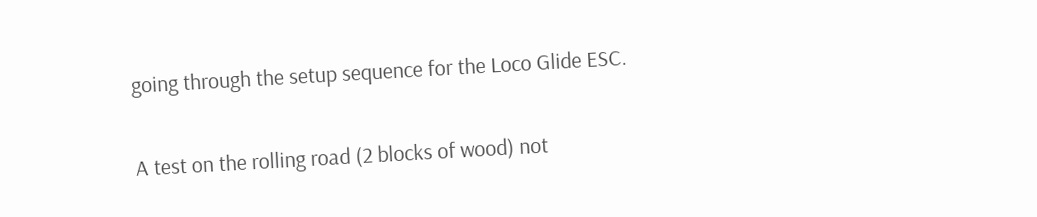going through the setup sequence for the Loco Glide ESC.

A test on the rolling road (2 blocks of wood) not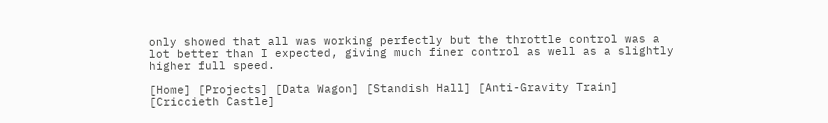only showed that all was working perfectly but the throttle control was a lot better than I expected, giving much finer control as well as a slightly higher full speed.

[Home] [Projects] [Data Wagon] [Standish Hall] [Anti-Gravity Train] [Criccieth Castle]